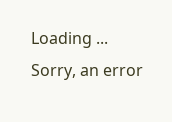Loading ...
Sorry, an error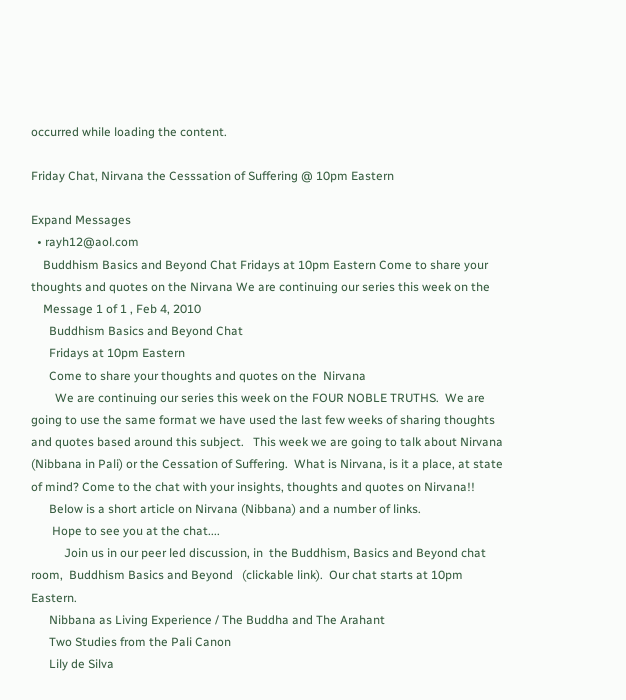occurred while loading the content.

Friday Chat, Nirvana the Cesssation of Suffering @ 10pm Eastern

Expand Messages
  • rayh12@aol.com
    Buddhism Basics and Beyond Chat Fridays at 10pm Eastern Come to share your thoughts and quotes on the Nirvana We are continuing our series this week on the
    Message 1 of 1 , Feb 4, 2010
      Buddhism Basics and Beyond Chat
      Fridays at 10pm Eastern
      Come to share your thoughts and quotes on the  Nirvana
        We are continuing our series this week on the FOUR NOBLE TRUTHS.  We are going to use the same format we have used the last few weeks of sharing thoughts and quotes based around this subject.   This week we are going to talk about Nirvana (Nibbana in Pali) or the Cessation of Suffering.  What is Nirvana, is it a place, at state of mind? Come to the chat with your insights, thoughts and quotes on Nirvana!!
      Below is a short article on Nirvana (Nibbana) and a number of links.
       Hope to see you at the chat....
           Join us in our peer led discussion, in  the Buddhism, Basics and Beyond chat room,  Buddhism Basics and Beyond   (clickable link).  Our chat starts at 10pm Eastern.
      Nibbana as Living Experience / The Buddha and The Arahant
      Two Studies from the Pali Canon
      Lily de Silva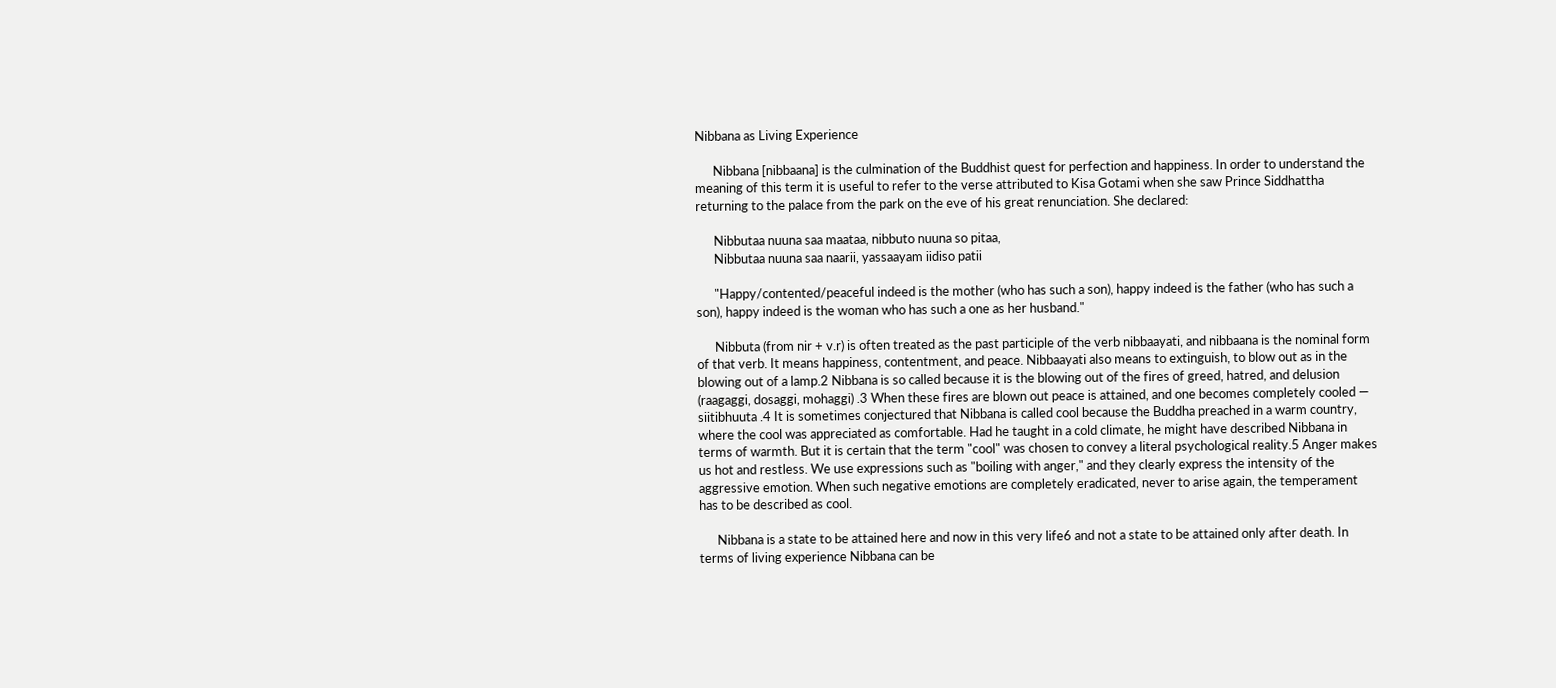Nibbana as Living Experience

      Nibbana [nibbaana] is the culmination of the Buddhist quest for perfection and happiness. In order to understand the meaning of this term it is useful to refer to the verse attributed to Kisa Gotami when she saw Prince Siddhattha returning to the palace from the park on the eve of his great renunciation. She declared:

      Nibbutaa nuuna saa maataa, nibbuto nuuna so pitaa,
      Nibbutaa nuuna saa naarii, yassaayam iidiso patii

      "Happy/contented/peaceful indeed is the mother (who has such a son), happy indeed is the father (who has such a son), happy indeed is the woman who has such a one as her husband."

      Nibbuta (from nir + v.r) is often treated as the past participle of the verb nibbaayati, and nibbaana is the nominal form of that verb. It means happiness, contentment, and peace. Nibbaayati also means to extinguish, to blow out as in the blowing out of a lamp.2 Nibbana is so called because it is the blowing out of the fires of greed, hatred, and delusion (raagaggi, dosaggi, mohaggi) .3 When these fires are blown out peace is attained, and one becomes completely cooled — siitibhuuta .4 It is sometimes conjectured that Nibbana is called cool because the Buddha preached in a warm country, where the cool was appreciated as comfortable. Had he taught in a cold climate, he might have described Nibbana in terms of warmth. But it is certain that the term "cool" was chosen to convey a literal psychological reality.5 Anger makes us hot and restless. We use expressions such as "boiling with anger," and they clearly express the intensity of the aggressive emotion. When such negative emotions are completely eradicated, never to arise again, the temperament has to be described as cool.

      Nibbana is a state to be attained here and now in this very life6 and not a state to be attained only after death. In terms of living experience Nibbana can be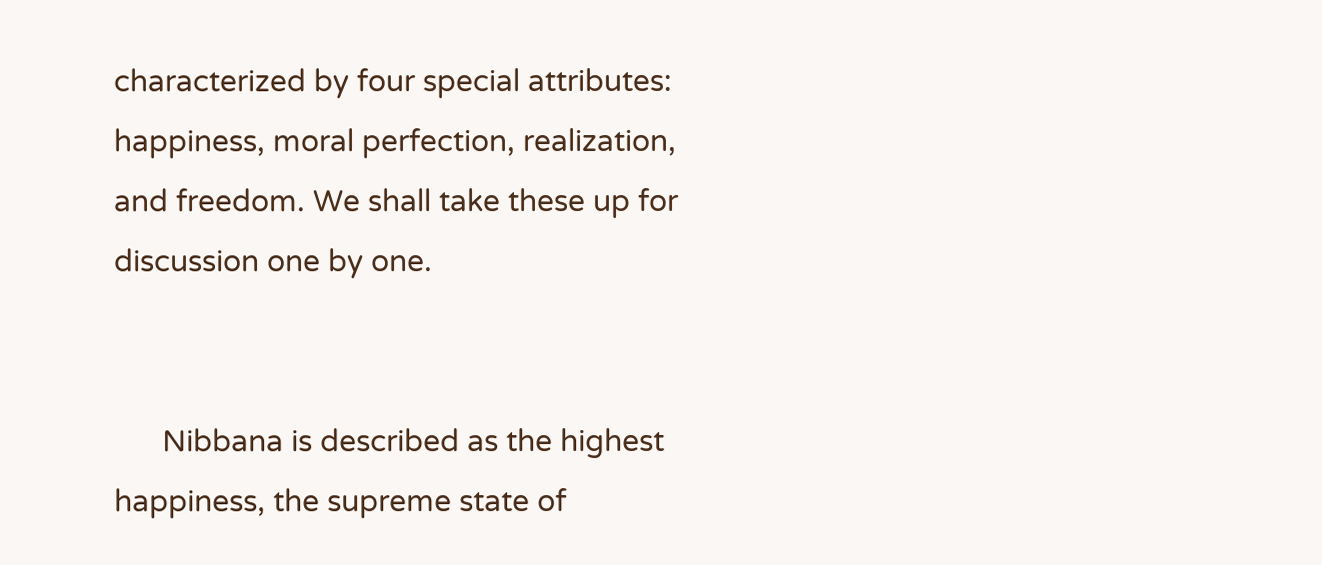characterized by four special attributes: happiness, moral perfection, realization, and freedom. We shall take these up for discussion one by one.


      Nibbana is described as the highest happiness, the supreme state of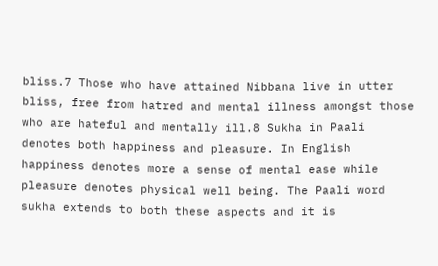bliss.7 Those who have attained Nibbana live in utter bliss, free from hatred and mental illness amongst those who are hateful and mentally ill.8 Sukha in Paali denotes both happiness and pleasure. In English happiness denotes more a sense of mental ease while pleasure denotes physical well being. The Paali word sukha extends to both these aspects and it is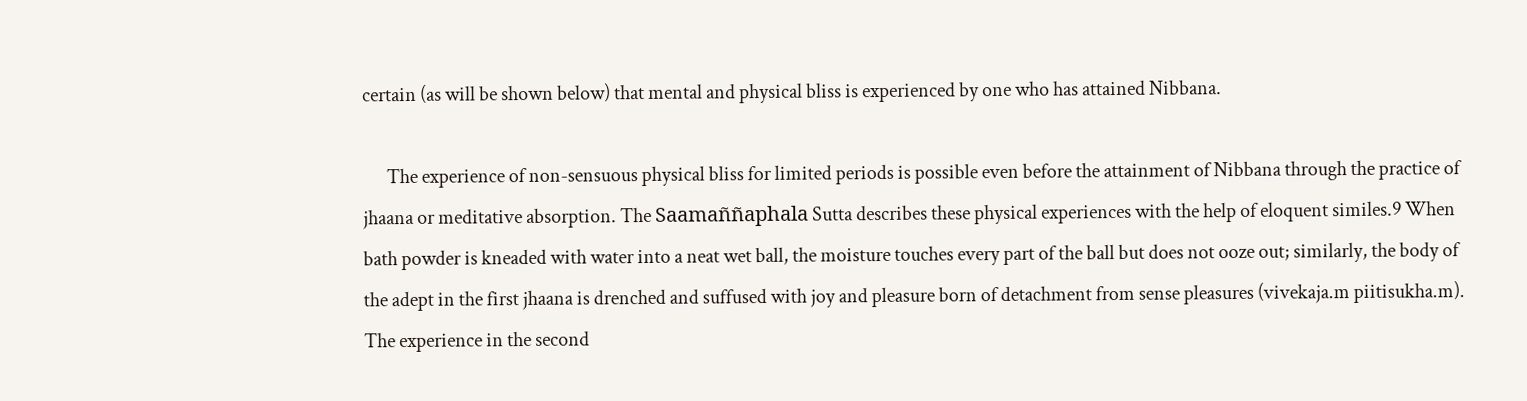certain (as will be shown below) that mental and physical bliss is experienced by one who has attained Nibbana.

      The experience of non-sensuous physical bliss for limited periods is possible even before the attainment of Nibbana through the practice of jhaana or meditative absorption. The Saamaññaphala Sutta describes these physical experiences with the help of eloquent similes.9 When bath powder is kneaded with water into a neat wet ball, the moisture touches every part of the ball but does not ooze out; similarly, the body of the adept in the first jhaana is drenched and suffused with joy and pleasure born of detachment from sense pleasures (vivekaja.m piitisukha.m). The experience in the second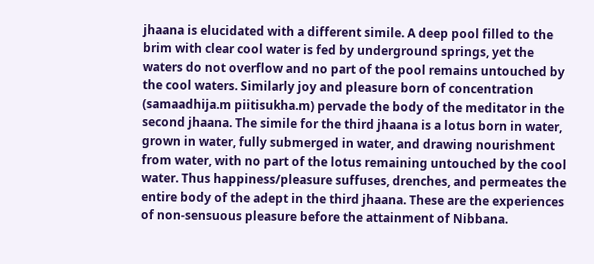jhaana is elucidated with a different simile. A deep pool filled to the brim with clear cool water is fed by underground springs, yet the waters do not overflow and no part of the pool remains untouched by the cool waters. Similarly joy and pleasure born of concentration (samaadhija.m piitisukha.m) pervade the body of the meditator in the second jhaana. The simile for the third jhaana is a lotus born in water, grown in water, fully submerged in water, and drawing nourishment from water, with no part of the lotus remaining untouched by the cool water. Thus happiness/pleasure suffuses, drenches, and permeates the entire body of the adept in the third jhaana. These are the experiences of non-sensuous pleasure before the attainment of Nibbana.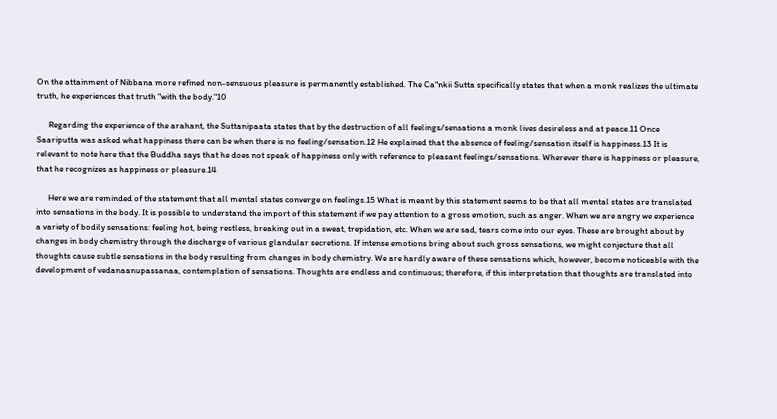On the attainment of Nibbana more refined non-sensuous pleasure is permanently established. The Ca"nkii Sutta specifically states that when a monk realizes the ultimate truth, he experiences that truth "with the body."10

      Regarding the experience of the arahant, the Suttanipaata states that by the destruction of all feelings/sensations a monk lives desireless and at peace.11 Once Saariputta was asked what happiness there can be when there is no feeling/sensation.12 He explained that the absence of feeling/sensation itself is happiness.13 It is relevant to note here that the Buddha says that he does not speak of happiness only with reference to pleasant feelings/sensations. Wherever there is happiness or pleasure, that he recognizes as happiness or pleasure.14

      Here we are reminded of the statement that all mental states converge on feelings.15 What is meant by this statement seems to be that all mental states are translated into sensations in the body. It is possible to understand the import of this statement if we pay attention to a gross emotion, such as anger. When we are angry we experience a variety of bodily sensations: feeling hot, being restless, breaking out in a sweat, trepidation, etc. When we are sad, tears come into our eyes. These are brought about by changes in body chemistry through the discharge of various glandular secretions. If intense emotions bring about such gross sensations, we might conjecture that all thoughts cause subtle sensations in the body resulting from changes in body chemistry. We are hardly aware of these sensations which, however, become noticeable with the development of vedanaanupassanaa, contemplation of sensations. Thoughts are endless and continuous; therefore, if this interpretation that thoughts are translated into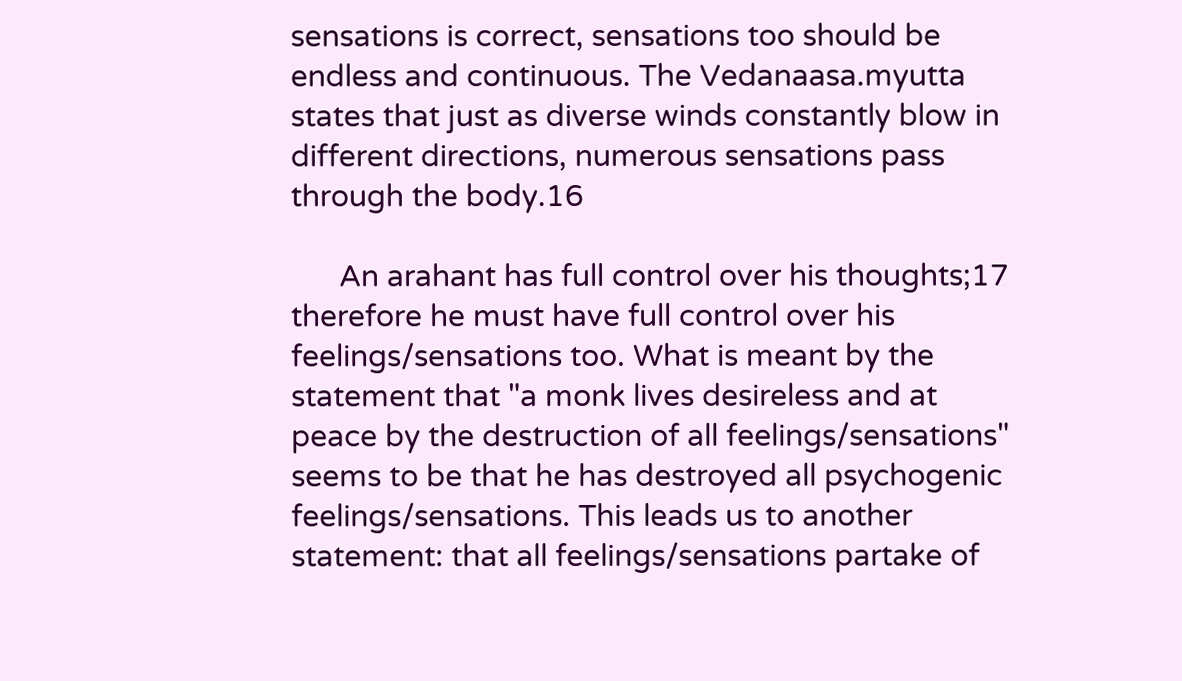sensations is correct, sensations too should be endless and continuous. The Vedanaasa.myutta states that just as diverse winds constantly blow in different directions, numerous sensations pass through the body.16

      An arahant has full control over his thoughts;17 therefore he must have full control over his feelings/sensations too. What is meant by the statement that "a monk lives desireless and at peace by the destruction of all feelings/sensations" seems to be that he has destroyed all psychogenic feelings/sensations. This leads us to another statement: that all feelings/sensations partake of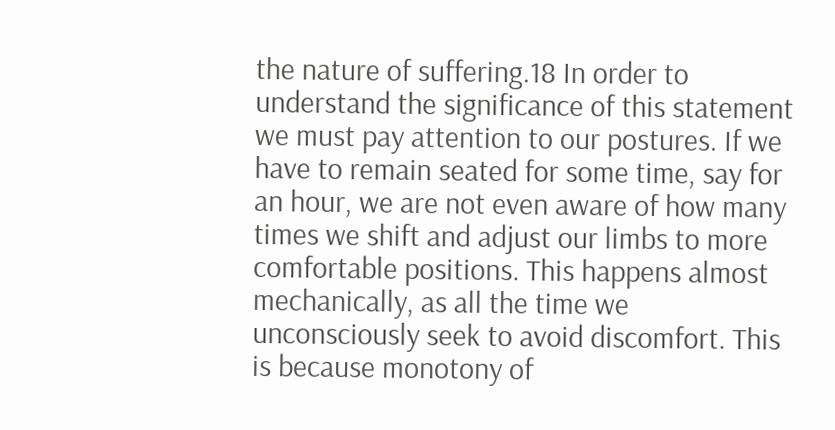the nature of suffering.18 In order to understand the significance of this statement we must pay attention to our postures. If we have to remain seated for some time, say for an hour, we are not even aware of how many times we shift and adjust our limbs to more comfortable positions. This happens almost mechanically, as all the time we unconsciously seek to avoid discomfort. This is because monotony of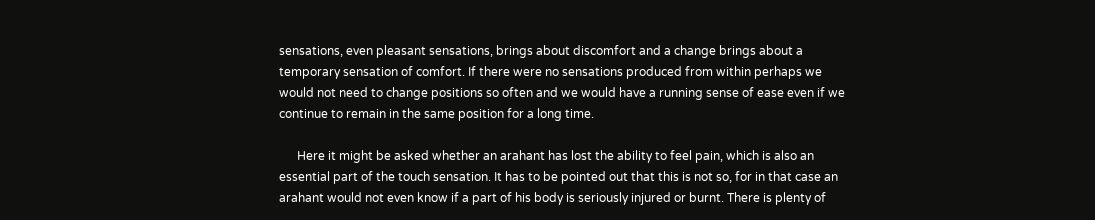sensations, even pleasant sensations, brings about discomfort and a change brings about a temporary sensation of comfort. If there were no sensations produced from within perhaps we would not need to change positions so often and we would have a running sense of ease even if we continue to remain in the same position for a long time.

      Here it might be asked whether an arahant has lost the ability to feel pain, which is also an essential part of the touch sensation. It has to be pointed out that this is not so, for in that case an arahant would not even know if a part of his body is seriously injured or burnt. There is plenty of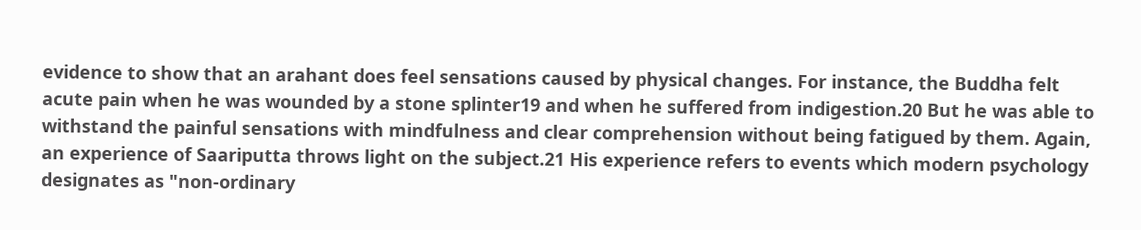evidence to show that an arahant does feel sensations caused by physical changes. For instance, the Buddha felt acute pain when he was wounded by a stone splinter19 and when he suffered from indigestion.20 But he was able to withstand the painful sensations with mindfulness and clear comprehension without being fatigued by them. Again, an experience of Saariputta throws light on the subject.21 His experience refers to events which modern psychology designates as "non-ordinary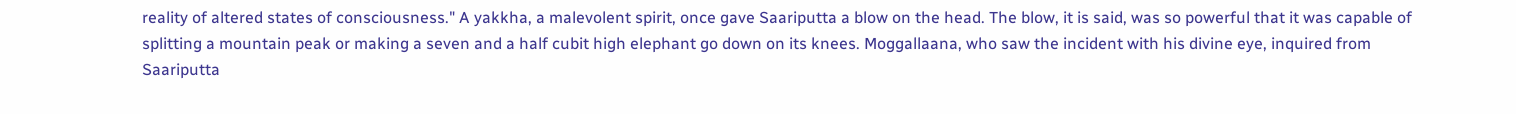reality of altered states of consciousness." A yakkha, a malevolent spirit, once gave Saariputta a blow on the head. The blow, it is said, was so powerful that it was capable of splitting a mountain peak or making a seven and a half cubit high elephant go down on its knees. Moggallaana, who saw the incident with his divine eye, inquired from Saariputta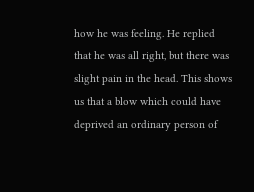how he was feeling. He replied that he was all right, but there was slight pain in the head. This shows us that a blow which could have deprived an ordinary person of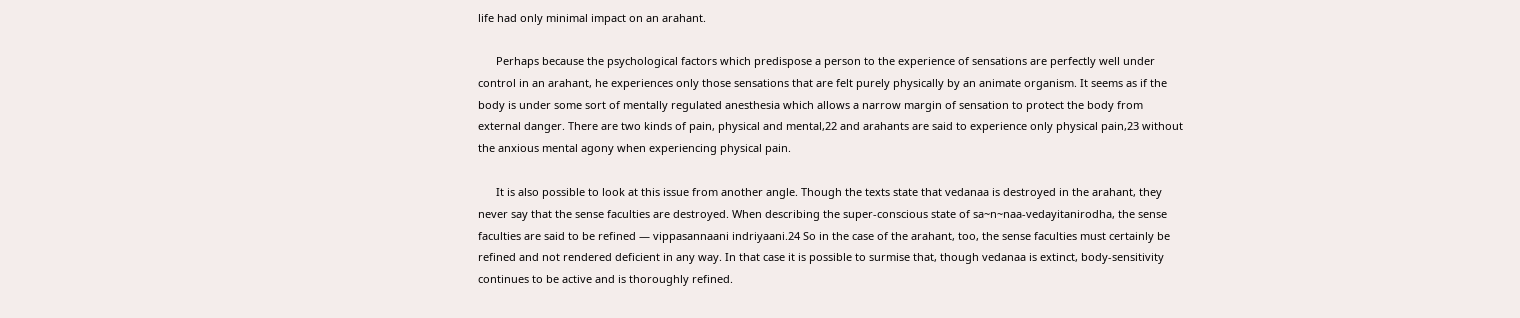life had only minimal impact on an arahant.

      Perhaps because the psychological factors which predispose a person to the experience of sensations are perfectly well under control in an arahant, he experiences only those sensations that are felt purely physically by an animate organism. It seems as if the body is under some sort of mentally regulated anesthesia which allows a narrow margin of sensation to protect the body from external danger. There are two kinds of pain, physical and mental,22 and arahants are said to experience only physical pain,23 without the anxious mental agony when experiencing physical pain.

      It is also possible to look at this issue from another angle. Though the texts state that vedanaa is destroyed in the arahant, they never say that the sense faculties are destroyed. When describing the super-conscious state of sa~n~naa-vedayitanirodha, the sense faculties are said to be refined — vippasannaani indriyaani.24 So in the case of the arahant, too, the sense faculties must certainly be refined and not rendered deficient in any way. In that case it is possible to surmise that, though vedanaa is extinct, body-sensitivity continues to be active and is thoroughly refined.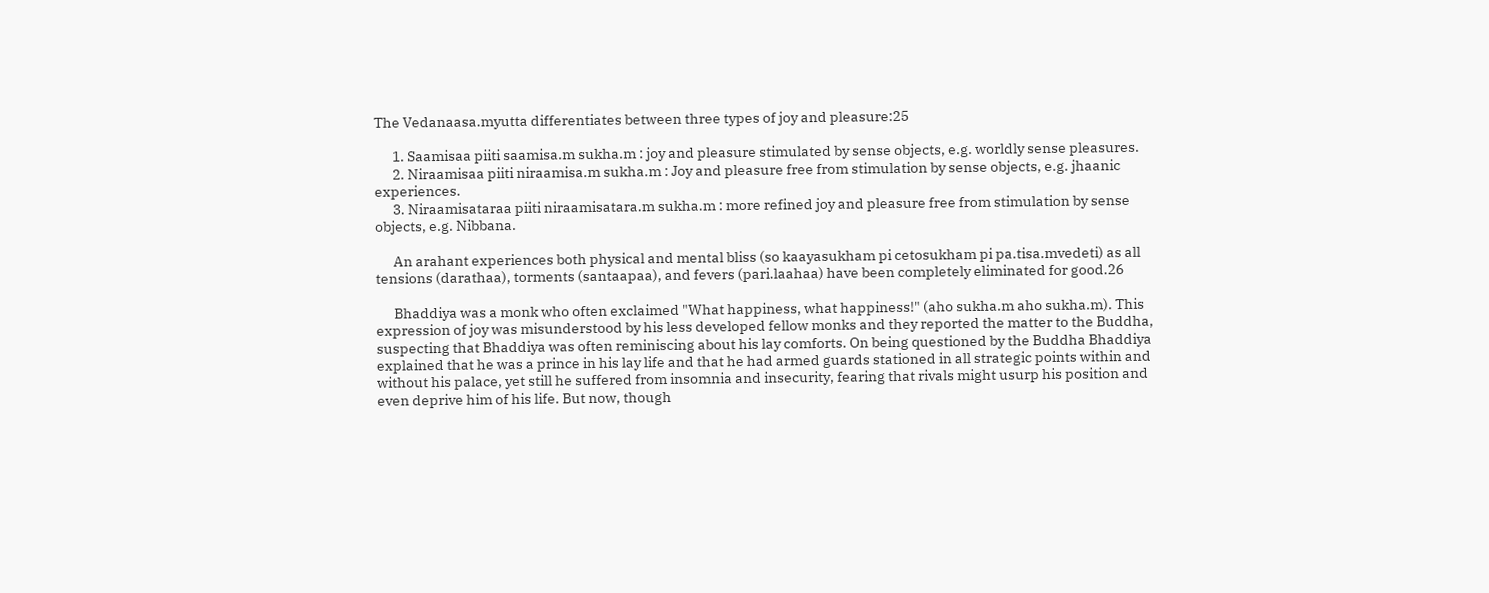The Vedanaasa.myutta differentiates between three types of joy and pleasure:25

      1. Saamisaa piiti saamisa.m sukha.m : joy and pleasure stimulated by sense objects, e.g. worldly sense pleasures.
      2. Niraamisaa piiti niraamisa.m sukha.m : Joy and pleasure free from stimulation by sense objects, e.g. jhaanic experiences.
      3. Niraamisataraa piiti niraamisatara.m sukha.m : more refined joy and pleasure free from stimulation by sense objects, e.g. Nibbana.

      An arahant experiences both physical and mental bliss (so kaayasukham pi cetosukham pi pa.tisa.mvedeti) as all tensions (darathaa), torments (santaapaa), and fevers (pari.laahaa) have been completely eliminated for good.26

      Bhaddiya was a monk who often exclaimed "What happiness, what happiness!" (aho sukha.m aho sukha.m). This expression of joy was misunderstood by his less developed fellow monks and they reported the matter to the Buddha, suspecting that Bhaddiya was often reminiscing about his lay comforts. On being questioned by the Buddha Bhaddiya explained that he was a prince in his lay life and that he had armed guards stationed in all strategic points within and without his palace, yet still he suffered from insomnia and insecurity, fearing that rivals might usurp his position and even deprive him of his life. But now, though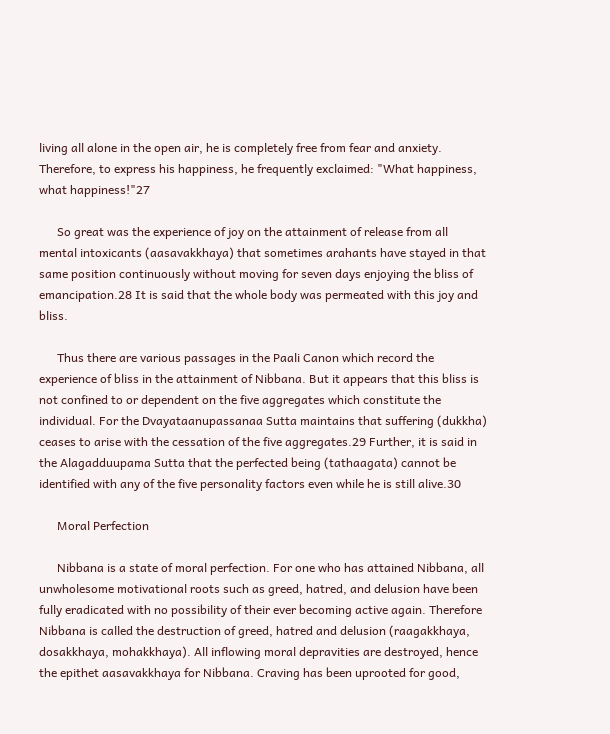living all alone in the open air, he is completely free from fear and anxiety. Therefore, to express his happiness, he frequently exclaimed: "What happiness, what happiness!"27

      So great was the experience of joy on the attainment of release from all mental intoxicants (aasavakkhaya) that sometimes arahants have stayed in that same position continuously without moving for seven days enjoying the bliss of emancipation.28 It is said that the whole body was permeated with this joy and bliss.

      Thus there are various passages in the Paali Canon which record the experience of bliss in the attainment of Nibbana. But it appears that this bliss is not confined to or dependent on the five aggregates which constitute the individual. For the Dvayataanupassanaa Sutta maintains that suffering (dukkha) ceases to arise with the cessation of the five aggregates.29 Further, it is said in the Alagadduupama Sutta that the perfected being (tathaagata) cannot be identified with any of the five personality factors even while he is still alive.30

      Moral Perfection

      Nibbana is a state of moral perfection. For one who has attained Nibbana, all unwholesome motivational roots such as greed, hatred, and delusion have been fully eradicated with no possibility of their ever becoming active again. Therefore Nibbana is called the destruction of greed, hatred and delusion (raagakkhaya, dosakkhaya, mohakkhaya). All inflowing moral depravities are destroyed, hence the epithet aasavakkhaya for Nibbana. Craving has been uprooted for good,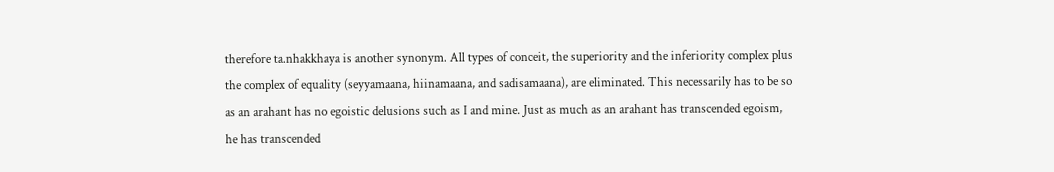therefore ta.nhakkhaya is another synonym. All types of conceit, the superiority and the inferiority complex plus the complex of equality (seyyamaana, hiinamaana, and sadisamaana), are eliminated. This necessarily has to be so as an arahant has no egoistic delusions such as I and mine. Just as much as an arahant has transcended egoism, he has transcended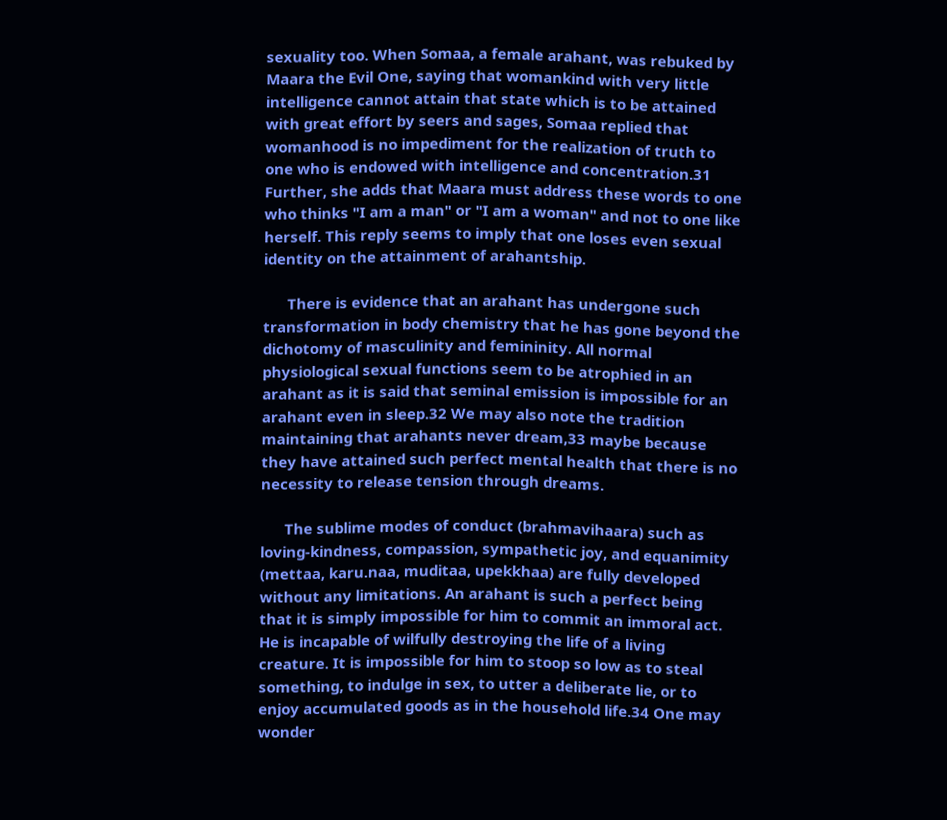sexuality too. When Somaa, a female arahant, was rebuked by Maara the Evil One, saying that womankind with very little intelligence cannot attain that state which is to be attained with great effort by seers and sages, Somaa replied that womanhood is no impediment for the realization of truth to one who is endowed with intelligence and concentration.31 Further, she adds that Maara must address these words to one who thinks "I am a man" or "I am a woman" and not to one like herself. This reply seems to imply that one loses even sexual identity on the attainment of arahantship.

      There is evidence that an arahant has undergone such transformation in body chemistry that he has gone beyond the dichotomy of masculinity and femininity. All normal physiological sexual functions seem to be atrophied in an arahant as it is said that seminal emission is impossible for an arahant even in sleep.32 We may also note the tradition maintaining that arahants never dream,33 maybe because they have attained such perfect mental health that there is no necessity to release tension through dreams.

      The sublime modes of conduct (brahmavihaara) such as loving-kindness, compassion, sympathetic joy, and equanimity (mettaa, karu.naa, muditaa, upekkhaa) are fully developed without any limitations. An arahant is such a perfect being that it is simply impossible for him to commit an immoral act. He is incapable of wilfully destroying the life of a living creature. It is impossible for him to stoop so low as to steal something, to indulge in sex, to utter a deliberate lie, or to enjoy accumulated goods as in the household life.34 One may wonder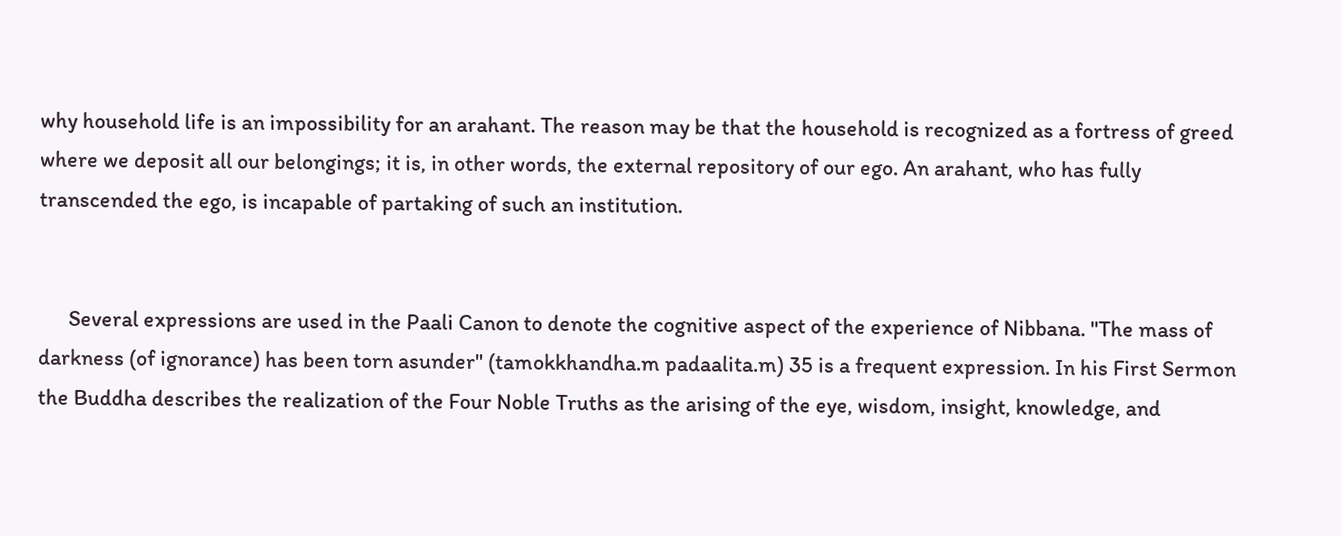why household life is an impossibility for an arahant. The reason may be that the household is recognized as a fortress of greed where we deposit all our belongings; it is, in other words, the external repository of our ego. An arahant, who has fully transcended the ego, is incapable of partaking of such an institution.


      Several expressions are used in the Paali Canon to denote the cognitive aspect of the experience of Nibbana. "The mass of darkness (of ignorance) has been torn asunder" (tamokkhandha.m padaalita.m) 35 is a frequent expression. In his First Sermon the Buddha describes the realization of the Four Noble Truths as the arising of the eye, wisdom, insight, knowledge, and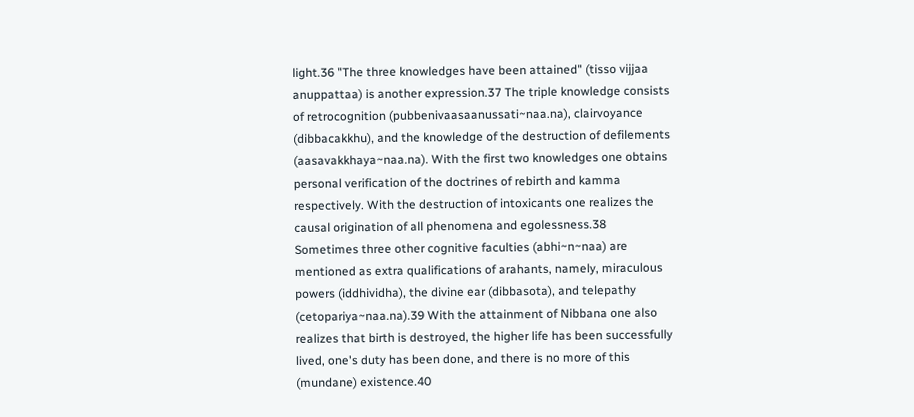light.36 "The three knowledges have been attained" (tisso vijjaa anuppattaa) is another expression.37 The triple knowledge consists of retrocognition (pubbenivaasaanussati~naa.na), clairvoyance (dibbacakkhu), and the knowledge of the destruction of defilements (aasavakkhaya~naa.na). With the first two knowledges one obtains personal verification of the doctrines of rebirth and kamma respectively. With the destruction of intoxicants one realizes the causal origination of all phenomena and egolessness.38 Sometimes three other cognitive faculties (abhi~n~naa) are mentioned as extra qualifications of arahants, namely, miraculous powers (iddhividha), the divine ear (dibbasota), and telepathy (cetopariya~naa.na).39 With the attainment of Nibbana one also realizes that birth is destroyed, the higher life has been successfully lived, one's duty has been done, and there is no more of this (mundane) existence.40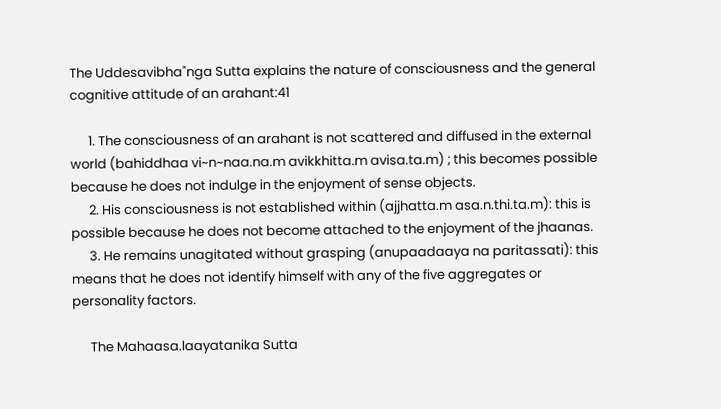The Uddesavibha"nga Sutta explains the nature of consciousness and the general cognitive attitude of an arahant:41

      1. The consciousness of an arahant is not scattered and diffused in the external world (bahiddhaa vi~n~naa.na.m avikkhitta.m avisa.ta.m) ; this becomes possible because he does not indulge in the enjoyment of sense objects.
      2. His consciousness is not established within (ajjhatta.m asa.n.thi.ta.m): this is possible because he does not become attached to the enjoyment of the jhaanas.
      3. He remains unagitated without grasping (anupaadaaya na paritassati): this means that he does not identify himself with any of the five aggregates or personality factors.

      The Mahaasa.laayatanika Sutta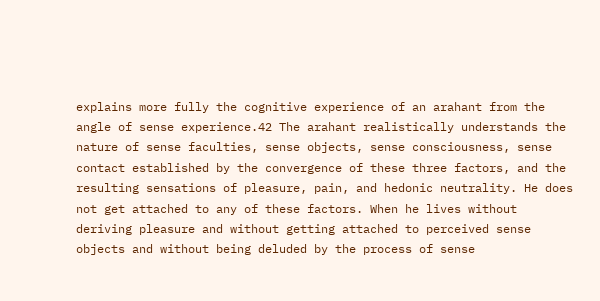explains more fully the cognitive experience of an arahant from the angle of sense experience.42 The arahant realistically understands the nature of sense faculties, sense objects, sense consciousness, sense contact established by the convergence of these three factors, and the resulting sensations of pleasure, pain, and hedonic neutrality. He does not get attached to any of these factors. When he lives without deriving pleasure and without getting attached to perceived sense objects and without being deluded by the process of sense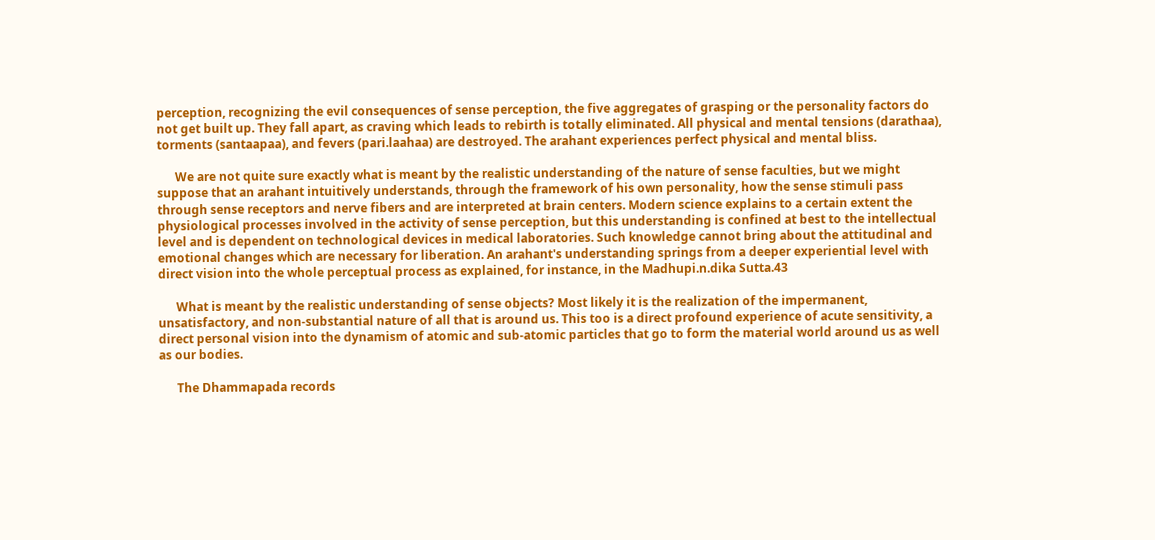perception, recognizing the evil consequences of sense perception, the five aggregates of grasping or the personality factors do not get built up. They fall apart, as craving which leads to rebirth is totally eliminated. All physical and mental tensions (darathaa), torments (santaapaa), and fevers (pari.laahaa) are destroyed. The arahant experiences perfect physical and mental bliss.

      We are not quite sure exactly what is meant by the realistic understanding of the nature of sense faculties, but we might suppose that an arahant intuitively understands, through the framework of his own personality, how the sense stimuli pass through sense receptors and nerve fibers and are interpreted at brain centers. Modern science explains to a certain extent the physiological processes involved in the activity of sense perception, but this understanding is confined at best to the intellectual level and is dependent on technological devices in medical laboratories. Such knowledge cannot bring about the attitudinal and emotional changes which are necessary for liberation. An arahant's understanding springs from a deeper experiential level with direct vision into the whole perceptual process as explained, for instance, in the Madhupi.n.dika Sutta.43

      What is meant by the realistic understanding of sense objects? Most likely it is the realization of the impermanent, unsatisfactory, and non-substantial nature of all that is around us. This too is a direct profound experience of acute sensitivity, a direct personal vision into the dynamism of atomic and sub-atomic particles that go to form the material world around us as well as our bodies.

      The Dhammapada records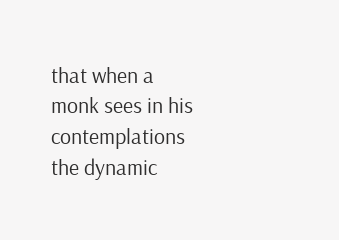that when a monk sees in his contemplations the dynamic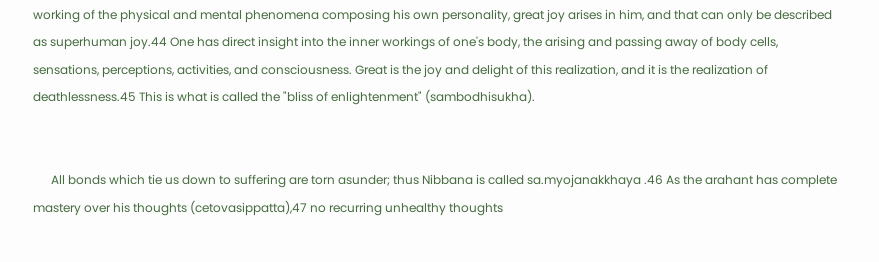working of the physical and mental phenomena composing his own personality, great joy arises in him, and that can only be described as superhuman joy.44 One has direct insight into the inner workings of one's body, the arising and passing away of body cells, sensations, perceptions, activities, and consciousness. Great is the joy and delight of this realization, and it is the realization of deathlessness.45 This is what is called the "bliss of enlightenment" (sambodhisukha).


      All bonds which tie us down to suffering are torn asunder; thus Nibbana is called sa.myojanakkhaya .46 As the arahant has complete mastery over his thoughts (cetovasippatta),47 no recurring unhealthy thoughts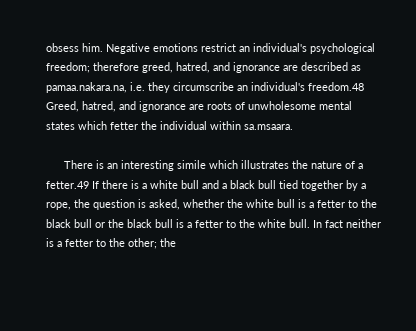obsess him. Negative emotions restrict an individual's psychological freedom; therefore greed, hatred, and ignorance are described as pamaa.nakara.na, i.e. they circumscribe an individual's freedom.48 Greed, hatred, and ignorance are roots of unwholesome mental states which fetter the individual within sa.msaara.

      There is an interesting simile which illustrates the nature of a fetter.49 If there is a white bull and a black bull tied together by a rope, the question is asked, whether the white bull is a fetter to the black bull or the black bull is a fetter to the white bull. In fact neither is a fetter to the other; the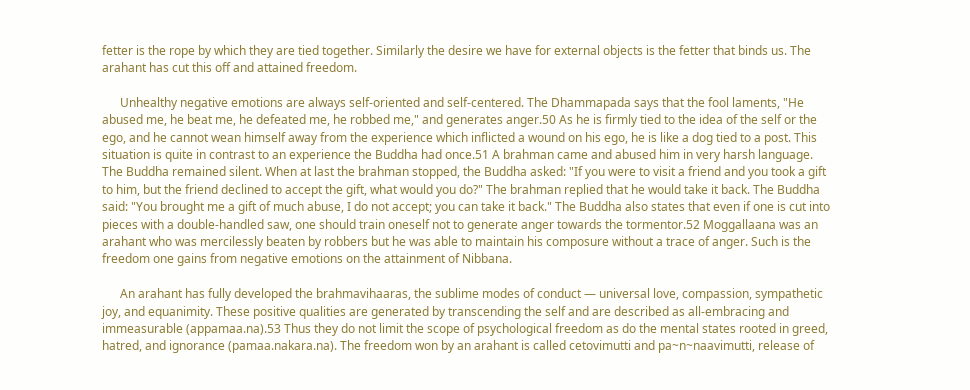fetter is the rope by which they are tied together. Similarly the desire we have for external objects is the fetter that binds us. The arahant has cut this off and attained freedom.

      Unhealthy negative emotions are always self-oriented and self-centered. The Dhammapada says that the fool laments, "He abused me, he beat me, he defeated me, he robbed me," and generates anger.50 As he is firmly tied to the idea of the self or the ego, and he cannot wean himself away from the experience which inflicted a wound on his ego, he is like a dog tied to a post. This situation is quite in contrast to an experience the Buddha had once.51 A brahman came and abused him in very harsh language. The Buddha remained silent. When at last the brahman stopped, the Buddha asked: "If you were to visit a friend and you took a gift to him, but the friend declined to accept the gift, what would you do?" The brahman replied that he would take it back. The Buddha said: "You brought me a gift of much abuse, I do not accept; you can take it back." The Buddha also states that even if one is cut into pieces with a double-handled saw, one should train oneself not to generate anger towards the tormentor.52 Moggallaana was an arahant who was mercilessly beaten by robbers but he was able to maintain his composure without a trace of anger. Such is the freedom one gains from negative emotions on the attainment of Nibbana.

      An arahant has fully developed the brahmavihaaras, the sublime modes of conduct — universal love, compassion, sympathetic joy, and equanimity. These positive qualities are generated by transcending the self and are described as all-embracing and immeasurable (appamaa.na).53 Thus they do not limit the scope of psychological freedom as do the mental states rooted in greed, hatred, and ignorance (pamaa.nakara.na). The freedom won by an arahant is called cetovimutti and pa~n~naavimutti, release of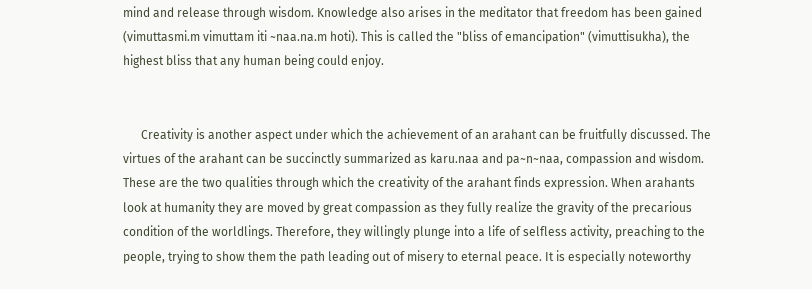mind and release through wisdom. Knowledge also arises in the meditator that freedom has been gained (vimuttasmi.m vimuttam iti ~naa.na.m hoti). This is called the "bliss of emancipation" (vimuttisukha), the highest bliss that any human being could enjoy.


      Creativity is another aspect under which the achievement of an arahant can be fruitfully discussed. The virtues of the arahant can be succinctly summarized as karu.naa and pa~n~naa, compassion and wisdom. These are the two qualities through which the creativity of the arahant finds expression. When arahants look at humanity they are moved by great compassion as they fully realize the gravity of the precarious condition of the worldlings. Therefore, they willingly plunge into a life of selfless activity, preaching to the people, trying to show them the path leading out of misery to eternal peace. It is especially noteworthy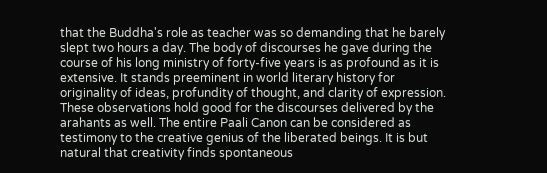that the Buddha's role as teacher was so demanding that he barely slept two hours a day. The body of discourses he gave during the course of his long ministry of forty-five years is as profound as it is extensive. It stands preeminent in world literary history for originality of ideas, profundity of thought, and clarity of expression. These observations hold good for the discourses delivered by the arahants as well. The entire Paali Canon can be considered as testimony to the creative genius of the liberated beings. It is but natural that creativity finds spontaneous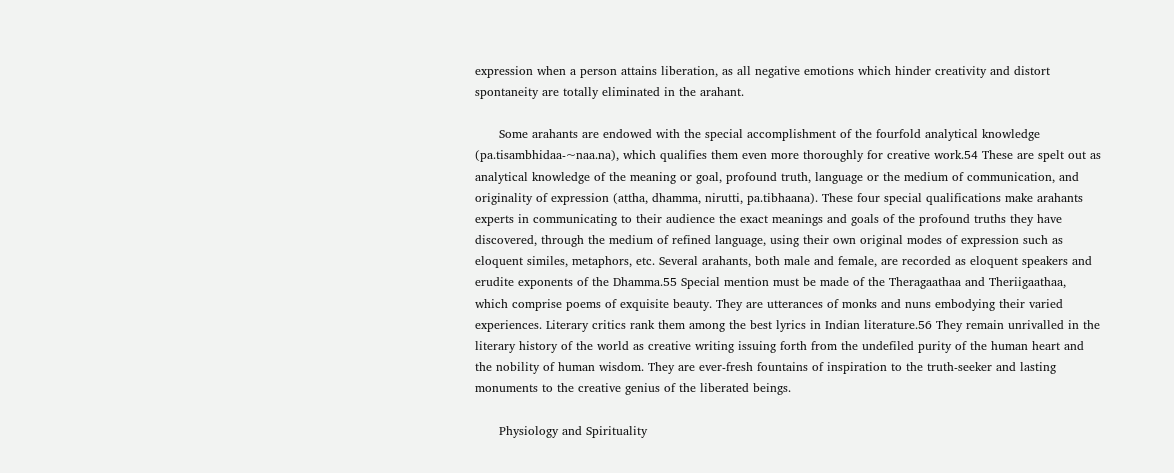expression when a person attains liberation, as all negative emotions which hinder creativity and distort spontaneity are totally eliminated in the arahant.

      Some arahants are endowed with the special accomplishment of the fourfold analytical knowledge (pa.tisambhidaa-~naa.na), which qualifies them even more thoroughly for creative work.54 These are spelt out as analytical knowledge of the meaning or goal, profound truth, language or the medium of communication, and originality of expression (attha, dhamma, nirutti, pa.tibhaana). These four special qualifications make arahants experts in communicating to their audience the exact meanings and goals of the profound truths they have discovered, through the medium of refined language, using their own original modes of expression such as eloquent similes, metaphors, etc. Several arahants, both male and female, are recorded as eloquent speakers and erudite exponents of the Dhamma.55 Special mention must be made of the Theragaathaa and Theriigaathaa, which comprise poems of exquisite beauty. They are utterances of monks and nuns embodying their varied experiences. Literary critics rank them among the best lyrics in Indian literature.56 They remain unrivalled in the literary history of the world as creative writing issuing forth from the undefiled purity of the human heart and the nobility of human wisdom. They are ever-fresh fountains of inspiration to the truth-seeker and lasting monuments to the creative genius of the liberated beings.

      Physiology and Spirituality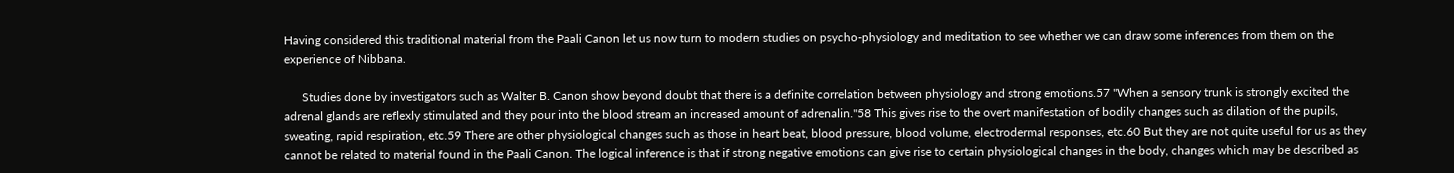Having considered this traditional material from the Paali Canon let us now turn to modern studies on psycho-physiology and meditation to see whether we can draw some inferences from them on the experience of Nibbana.

      Studies done by investigators such as Walter B. Canon show beyond doubt that there is a definite correlation between physiology and strong emotions.57 "When a sensory trunk is strongly excited the adrenal glands are reflexly stimulated and they pour into the blood stream an increased amount of adrenalin."58 This gives rise to the overt manifestation of bodily changes such as dilation of the pupils, sweating, rapid respiration, etc.59 There are other physiological changes such as those in heart beat, blood pressure, blood volume, electrodermal responses, etc.60 But they are not quite useful for us as they cannot be related to material found in the Paali Canon. The logical inference is that if strong negative emotions can give rise to certain physiological changes in the body, changes which may be described as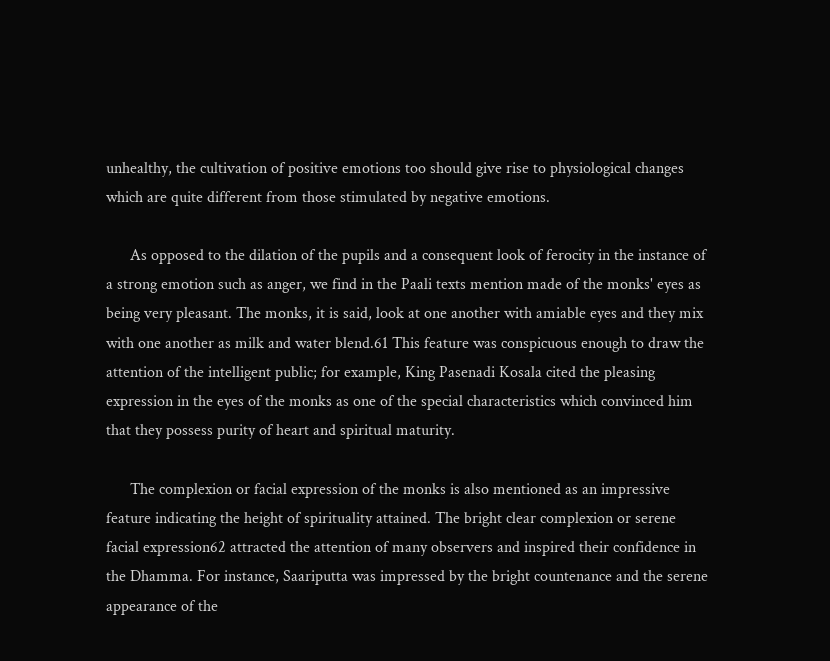unhealthy, the cultivation of positive emotions too should give rise to physiological changes which are quite different from those stimulated by negative emotions.

      As opposed to the dilation of the pupils and a consequent look of ferocity in the instance of a strong emotion such as anger, we find in the Paali texts mention made of the monks' eyes as being very pleasant. The monks, it is said, look at one another with amiable eyes and they mix with one another as milk and water blend.61 This feature was conspicuous enough to draw the attention of the intelligent public; for example, King Pasenadi Kosala cited the pleasing expression in the eyes of the monks as one of the special characteristics which convinced him that they possess purity of heart and spiritual maturity.

      The complexion or facial expression of the monks is also mentioned as an impressive feature indicating the height of spirituality attained. The bright clear complexion or serene facial expression62 attracted the attention of many observers and inspired their confidence in the Dhamma. For instance, Saariputta was impressed by the bright countenance and the serene appearance of the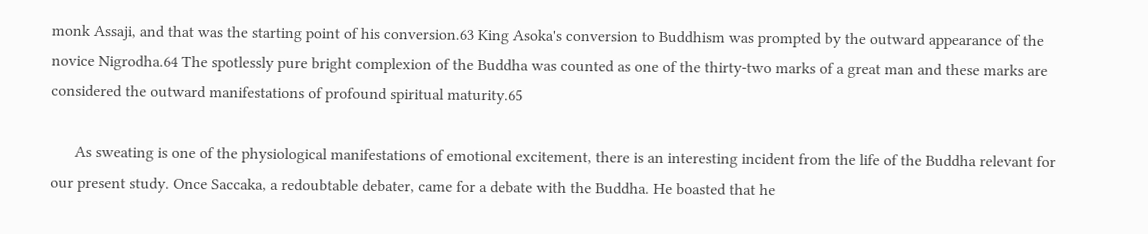monk Assaji, and that was the starting point of his conversion.63 King Asoka's conversion to Buddhism was prompted by the outward appearance of the novice Nigrodha.64 The spotlessly pure bright complexion of the Buddha was counted as one of the thirty-two marks of a great man and these marks are considered the outward manifestations of profound spiritual maturity.65

      As sweating is one of the physiological manifestations of emotional excitement, there is an interesting incident from the life of the Buddha relevant for our present study. Once Saccaka, a redoubtable debater, came for a debate with the Buddha. He boasted that he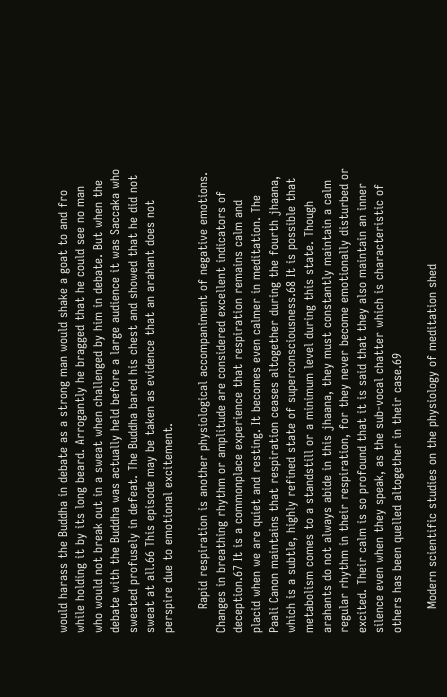would harass the Buddha in debate as a strong man would shake a goat to and fro while holding it by its long beard. Arrogantly he bragged that he could see no man who would not break out in a sweat when challenged by him in debate. But when the debate with the Buddha was actually held before a large audience it was Saccaka who sweated profusely in defeat. The Buddha bared his chest and showed that he did not sweat at all.66 This episode may be taken as evidence that an arahant does not perspire due to emotional excitement.

      Rapid respiration is another physiological accompaniment of negative emotions. Changes in breathing rhythm or amplitude are considered excellent indicators of deception.67 It is a commonplace experience that respiration remains calm and placid when we are quiet and resting. It becomes even calmer in meditation. The Paali Canon maintains that respiration ceases altogether during the fourth jhaana, which is a subtle, highly refined state of superconsciousness.68 It is possible that metabolism comes to a standstill or a minimum level during this state. Though arahants do not always abide in this jhaana, they must constantly maintain a calm regular rhythm in their respiration, for they never become emotionally disturbed or excited. Their calm is so profound that it is said that they also maintain an inner silence even when they speak, as the sub-vocal chatter which is characteristic of others has been quelled altogether in their case.69

      Modern scientific studies on the physiology of meditation shed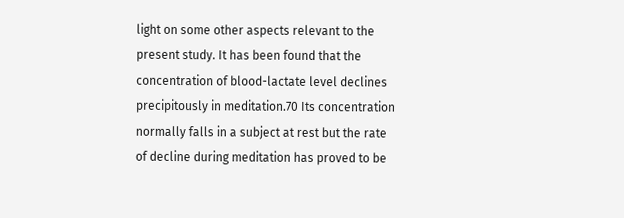light on some other aspects relevant to the present study. It has been found that the concentration of blood-lactate level declines precipitously in meditation.70 Its concentration normally falls in a subject at rest but the rate of decline during meditation has proved to be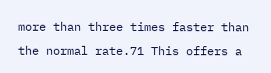more than three times faster than the normal rate.71 This offers a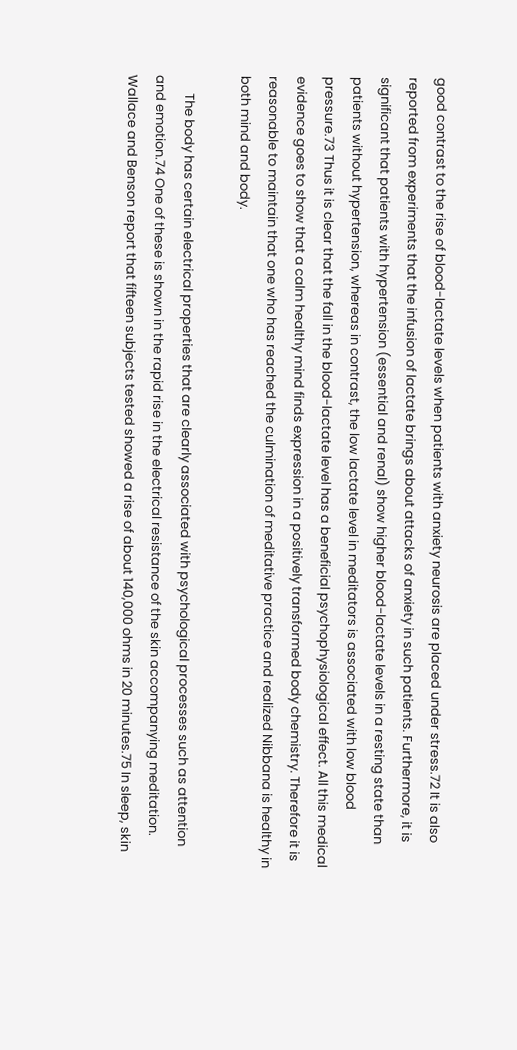good contrast to the rise of blood-lactate levels when patients with anxiety neurosis are placed under stress.72 It is also reported from experiments that the infusion of lactate brings about attacks of anxiety in such patients. Furthermore, it is significant that patients with hypertension (essential and renal) show higher blood-lactate levels in a resting state than patients without hypertension, whereas in contrast, the low lactate level in meditators is associated with low blood pressure.73 Thus it is clear that the fall in the blood-lactate level has a beneficial psychophysiological effect. All this medical evidence goes to show that a calm healthy mind finds expression in a positively transformed body chemistry. Therefore it is reasonable to maintain that one who has reached the culmination of meditative practice and realized Nibbana is healthy in both mind and body.

      The body has certain electrical properties that are clearly associated with psychological processes such as attention and emotion.74 One of these is shown in the rapid rise in the electrical resistance of the skin accompanying meditation. Wallace and Benson report that fifteen subjects tested showed a rise of about 140,000 ohms in 20 minutes.75 In sleep, skin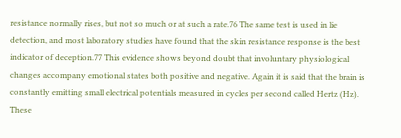resistance normally rises, but not so much or at such a rate.76 The same test is used in lie detection, and most laboratory studies have found that the skin resistance response is the best indicator of deception.77 This evidence shows beyond doubt that involuntary physiological changes accompany emotional states both positive and negative. Again it is said that the brain is constantly emitting small electrical potentials measured in cycles per second called Hertz (Hz). These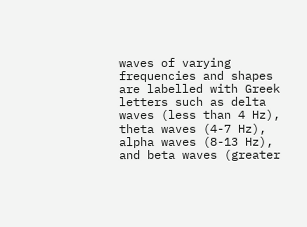waves of varying frequencies and shapes are labelled with Greek letters such as delta waves (less than 4 Hz), theta waves (4-7 Hz), alpha waves (8-13 Hz), and beta waves (greater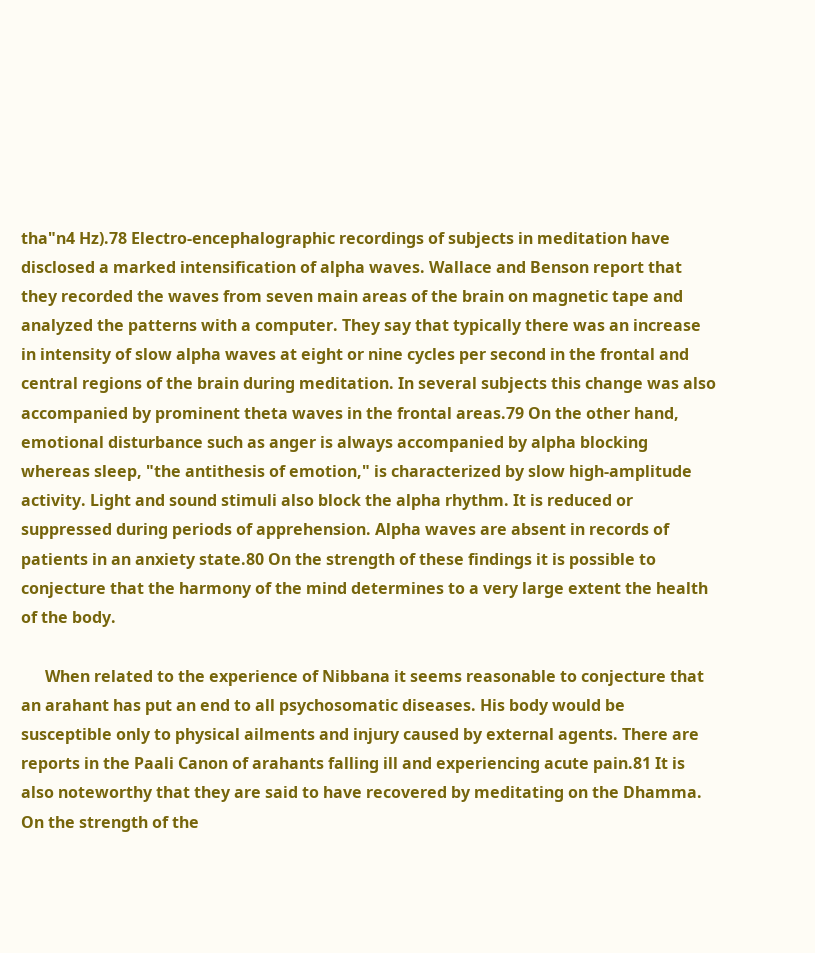tha"n4 Hz).78 Electro-encephalographic recordings of subjects in meditation have disclosed a marked intensification of alpha waves. Wallace and Benson report that they recorded the waves from seven main areas of the brain on magnetic tape and analyzed the patterns with a computer. They say that typically there was an increase in intensity of slow alpha waves at eight or nine cycles per second in the frontal and central regions of the brain during meditation. In several subjects this change was also accompanied by prominent theta waves in the frontal areas.79 On the other hand, emotional disturbance such as anger is always accompanied by alpha blocking whereas sleep, "the antithesis of emotion," is characterized by slow high-amplitude activity. Light and sound stimuli also block the alpha rhythm. It is reduced or suppressed during periods of apprehension. Alpha waves are absent in records of patients in an anxiety state.80 On the strength of these findings it is possible to conjecture that the harmony of the mind determines to a very large extent the health of the body.

      When related to the experience of Nibbana it seems reasonable to conjecture that an arahant has put an end to all psychosomatic diseases. His body would be susceptible only to physical ailments and injury caused by external agents. There are reports in the Paali Canon of arahants falling ill and experiencing acute pain.81 It is also noteworthy that they are said to have recovered by meditating on the Dhamma. On the strength of the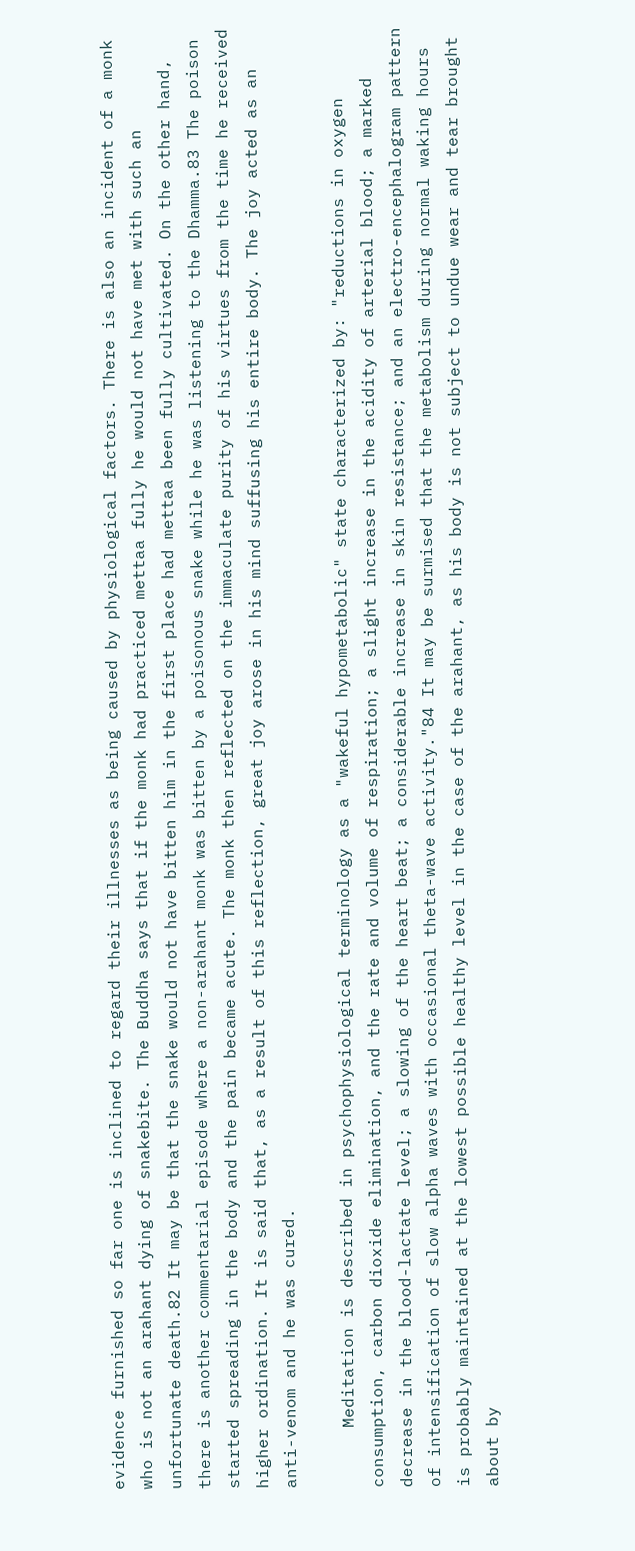evidence furnished so far one is inclined to regard their illnesses as being caused by physiological factors. There is also an incident of a monk who is not an arahant dying of snakebite. The Buddha says that if the monk had practiced mettaa fully he would not have met with such an unfortunate death.82 It may be that the snake would not have bitten him in the first place had mettaa been fully cultivated. On the other hand, there is another commentarial episode where a non-arahant monk was bitten by a poisonous snake while he was listening to the Dhamma.83 The poison started spreading in the body and the pain became acute. The monk then reflected on the immaculate purity of his virtues from the time he received higher ordination. It is said that, as a result of this reflection, great joy arose in his mind suffusing his entire body. The joy acted as an anti-venom and he was cured.

      Meditation is described in psychophysiological terminology as a "wakeful hypometabolic" state characterized by: "reductions in oxygen consumption, carbon dioxide elimination, and the rate and volume of respiration; a slight increase in the acidity of arterial blood; a marked decrease in the blood-lactate level; a slowing of the heart beat; a considerable increase in skin resistance; and an electro-encephalogram pattern of intensification of slow alpha waves with occasional theta-wave activity."84 It may be surmised that the metabolism during normal waking hours is probably maintained at the lowest possible healthy level in the case of the arahant, as his body is not subject to undue wear and tear brought about by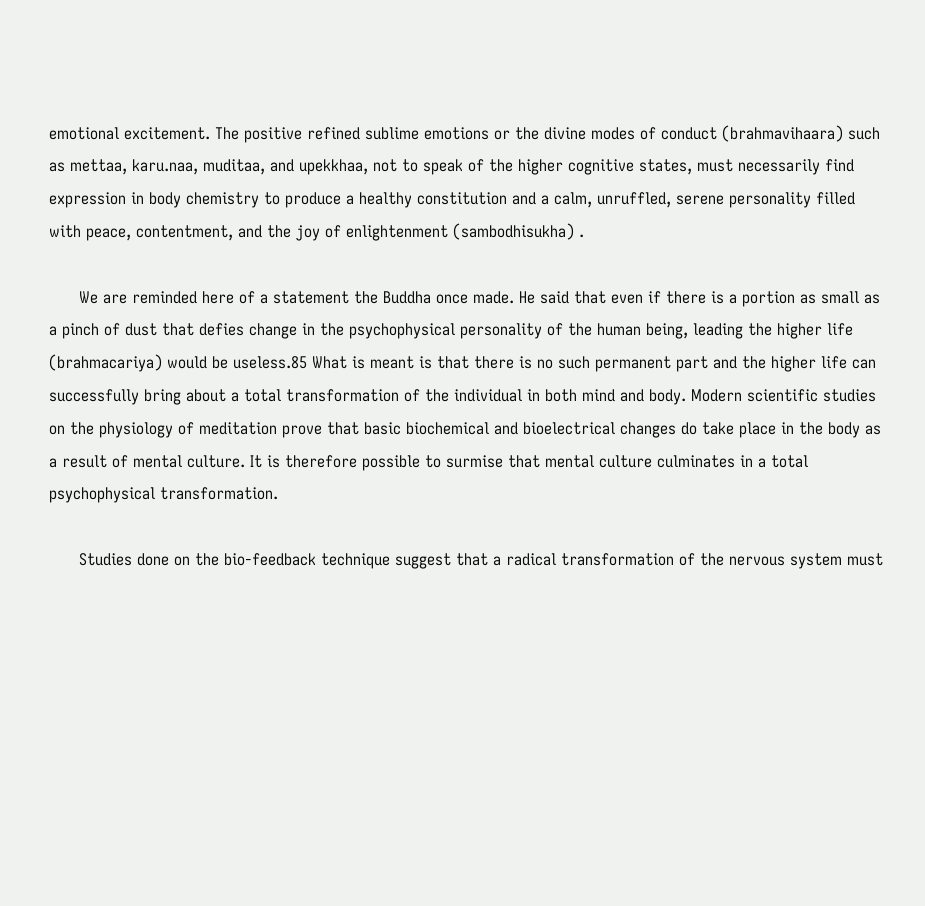emotional excitement. The positive refined sublime emotions or the divine modes of conduct (brahmavihaara) such as mettaa, karu.naa, muditaa, and upekkhaa, not to speak of the higher cognitive states, must necessarily find expression in body chemistry to produce a healthy constitution and a calm, unruffled, serene personality filled with peace, contentment, and the joy of enlightenment (sambodhisukha) .

      We are reminded here of a statement the Buddha once made. He said that even if there is a portion as small as a pinch of dust that defies change in the psychophysical personality of the human being, leading the higher life (brahmacariya) would be useless.85 What is meant is that there is no such permanent part and the higher life can successfully bring about a total transformation of the individual in both mind and body. Modern scientific studies on the physiology of meditation prove that basic biochemical and bioelectrical changes do take place in the body as a result of mental culture. It is therefore possible to surmise that mental culture culminates in a total psychophysical transformation.

      Studies done on the bio-feedback technique suggest that a radical transformation of the nervous system must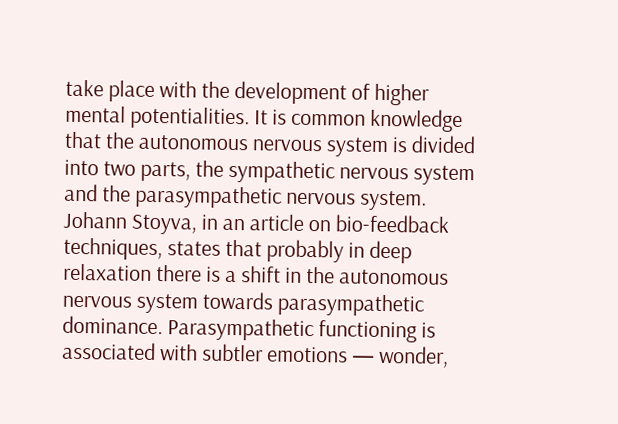take place with the development of higher mental potentialities. It is common knowledge that the autonomous nervous system is divided into two parts, the sympathetic nervous system and the parasympathetic nervous system. Johann Stoyva, in an article on bio-feedback techniques, states that probably in deep relaxation there is a shift in the autonomous nervous system towards parasympathetic dominance. Parasympathetic functioning is associated with subtler emotions — wonder,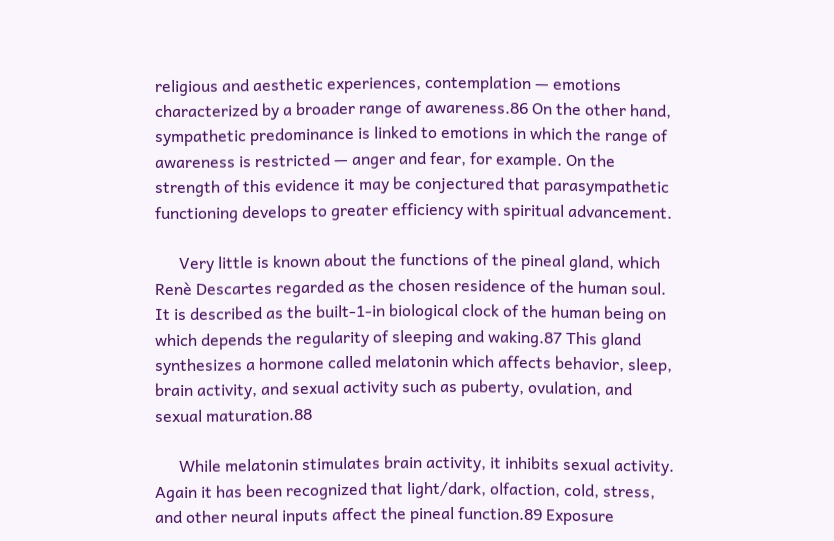religious and aesthetic experiences, contemplation — emotions characterized by a broader range of awareness.86 On the other hand, sympathetic predominance is linked to emotions in which the range of awareness is restricted — anger and fear, for example. On the strength of this evidence it may be conjectured that parasympathetic functioning develops to greater efficiency with spiritual advancement.

      Very little is known about the functions of the pineal gland, which Renè Descartes regarded as the chosen residence of the human soul. It is described as the built-1-in biological clock of the human being on which depends the regularity of sleeping and waking.87 This gland synthesizes a hormone called melatonin which affects behavior, sleep, brain activity, and sexual activity such as puberty, ovulation, and sexual maturation.88

      While melatonin stimulates brain activity, it inhibits sexual activity. Again it has been recognized that light/dark, olfaction, cold, stress, and other neural inputs affect the pineal function.89 Exposure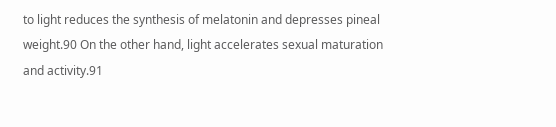to light reduces the synthesis of melatonin and depresses pineal weight.90 On the other hand, light accelerates sexual maturation and activity.91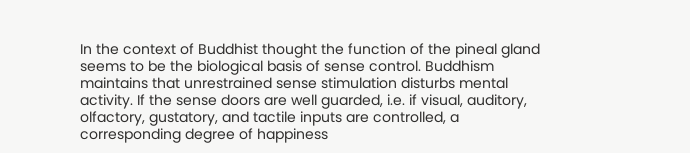In the context of Buddhist thought the function of the pineal gland seems to be the biological basis of sense control. Buddhism maintains that unrestrained sense stimulation disturbs mental activity. If the sense doors are well guarded, i.e. if visual, auditory, olfactory, gustatory, and tactile inputs are controlled, a corresponding degree of happiness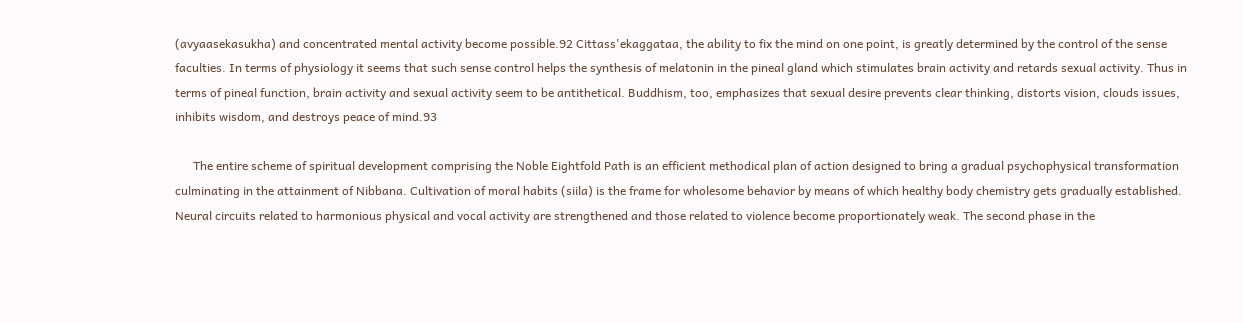(avyaasekasukha) and concentrated mental activity become possible.92 Cittass'ekaggataa, the ability to fix the mind on one point, is greatly determined by the control of the sense faculties. In terms of physiology it seems that such sense control helps the synthesis of melatonin in the pineal gland which stimulates brain activity and retards sexual activity. Thus in terms of pineal function, brain activity and sexual activity seem to be antithetical. Buddhism, too, emphasizes that sexual desire prevents clear thinking, distorts vision, clouds issues, inhibits wisdom, and destroys peace of mind.93

      The entire scheme of spiritual development comprising the Noble Eightfold Path is an efficient methodical plan of action designed to bring a gradual psychophysical transformation culminating in the attainment of Nibbana. Cultivation of moral habits (siila) is the frame for wholesome behavior by means of which healthy body chemistry gets gradually established. Neural circuits related to harmonious physical and vocal activity are strengthened and those related to violence become proportionately weak. The second phase in the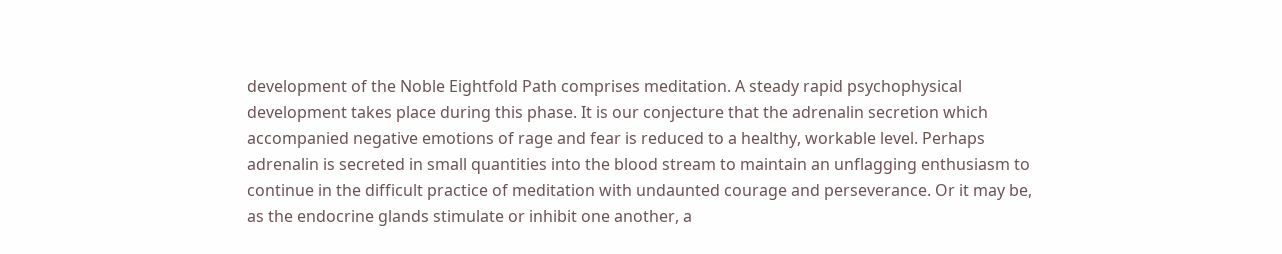development of the Noble Eightfold Path comprises meditation. A steady rapid psychophysical development takes place during this phase. It is our conjecture that the adrenalin secretion which accompanied negative emotions of rage and fear is reduced to a healthy, workable level. Perhaps adrenalin is secreted in small quantities into the blood stream to maintain an unflagging enthusiasm to continue in the difficult practice of meditation with undaunted courage and perseverance. Or it may be, as the endocrine glands stimulate or inhibit one another, a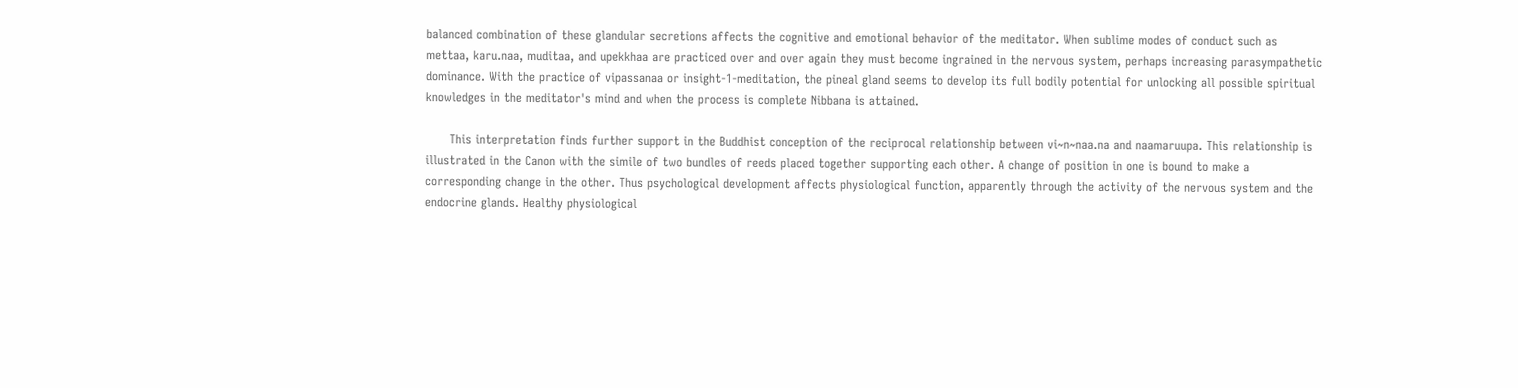balanced combination of these glandular secretions affects the cognitive and emotional behavior of the meditator. When sublime modes of conduct such as mettaa, karu.naa, muditaa, and upekkhaa are practiced over and over again they must become ingrained in the nervous system, perhaps increasing parasympathetic dominance. With the practice of vipassanaa or insight-1-meditation, the pineal gland seems to develop its full bodily potential for unlocking all possible spiritual knowledges in the meditator's mind and when the process is complete Nibbana is attained.

      This interpretation finds further support in the Buddhist conception of the reciprocal relationship between vi~n~naa.na and naamaruupa. This relationship is illustrated in the Canon with the simile of two bundles of reeds placed together supporting each other. A change of position in one is bound to make a corresponding change in the other. Thus psychological development affects physiological function, apparently through the activity of the nervous system and the endocrine glands. Healthy physiological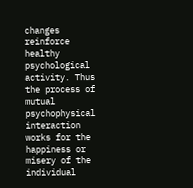changes reinforce healthy psychological activity. Thus the process of mutual psychophysical interaction works for the happiness or misery of the individual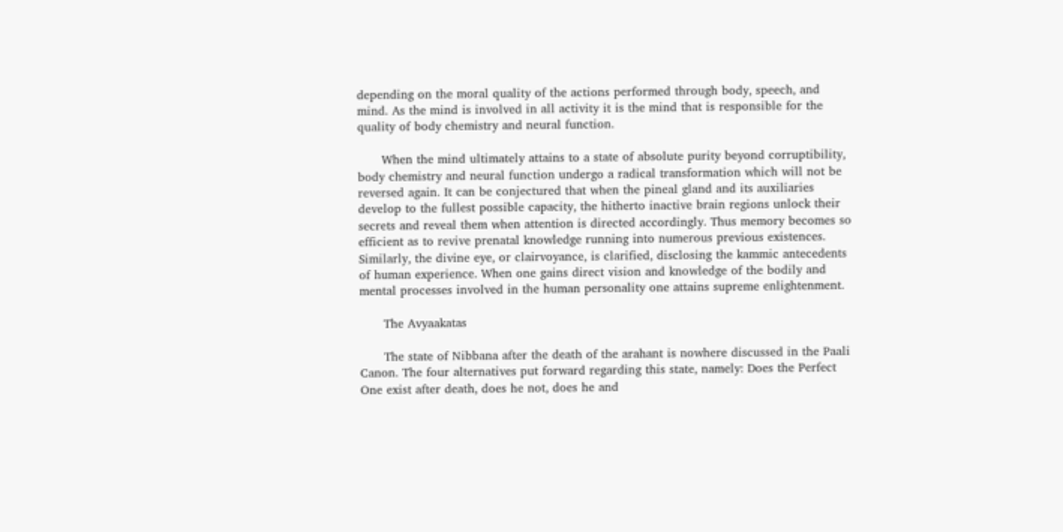depending on the moral quality of the actions performed through body, speech, and mind. As the mind is involved in all activity it is the mind that is responsible for the quality of body chemistry and neural function.

      When the mind ultimately attains to a state of absolute purity beyond corruptibility, body chemistry and neural function undergo a radical transformation which will not be reversed again. It can be conjectured that when the pineal gland and its auxiliaries develop to the fullest possible capacity, the hitherto inactive brain regions unlock their secrets and reveal them when attention is directed accordingly. Thus memory becomes so efficient as to revive prenatal knowledge running into numerous previous existences. Similarly, the divine eye, or clairvoyance, is clarified, disclosing the kammic antecedents of human experience. When one gains direct vision and knowledge of the bodily and mental processes involved in the human personality one attains supreme enlightenment.

      The Avyaakatas

      The state of Nibbana after the death of the arahant is nowhere discussed in the Paali Canon. The four alternatives put forward regarding this state, namely: Does the Perfect One exist after death, does he not, does he and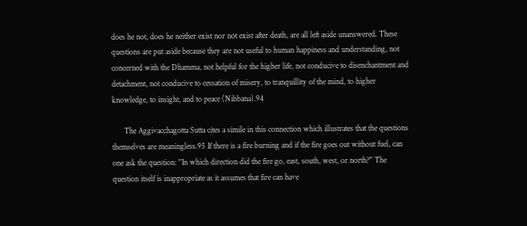does he not, does he neither exist nor not exist after death, are all left aside unanswered. These questions are put aside because they are not useful to human happiness and understanding, not concerned with the Dhamma, not helpful for the higher life, not conducive to disenchantment and detachment, not conducive to cessation of misery, to tranquillity of the mind, to higher knowledge, to insight, and to peace (Nibbana).94

      The Aggivacchagotta Sutta cites a simile in this connection which illustrates that the questions themselves are meaningless.95 If there is a fire burning and if the fire goes out without fuel, can one ask the question: "In which direction did the fire go, east, south, west, or north?" The question itself is inappropriate as it assumes that fire can have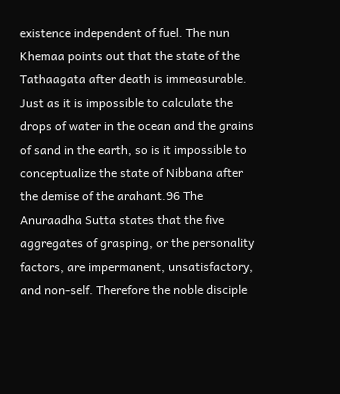existence independent of fuel. The nun Khemaa points out that the state of the Tathaagata after death is immeasurable. Just as it is impossible to calculate the drops of water in the ocean and the grains of sand in the earth, so is it impossible to conceptualize the state of Nibbana after the demise of the arahant.96 The Anuraadha Sutta states that the five aggregates of grasping, or the personality factors, are impermanent, unsatisfactory, and non-self. Therefore the noble disciple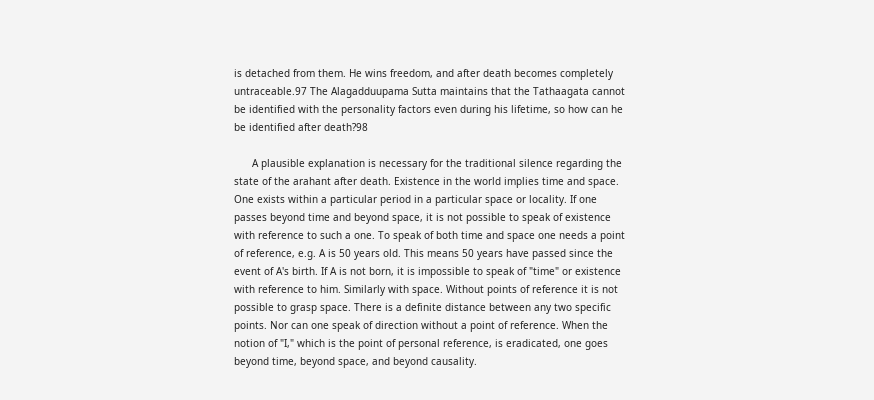is detached from them. He wins freedom, and after death becomes completely untraceable.97 The Alagadduupama Sutta maintains that the Tathaagata cannot be identified with the personality factors even during his lifetime, so how can he be identified after death?98

      A plausible explanation is necessary for the traditional silence regarding the state of the arahant after death. Existence in the world implies time and space. One exists within a particular period in a particular space or locality. If one passes beyond time and beyond space, it is not possible to speak of existence with reference to such a one. To speak of both time and space one needs a point of reference, e.g. A is 50 years old. This means 50 years have passed since the event of A's birth. If A is not born, it is impossible to speak of "time" or existence with reference to him. Similarly with space. Without points of reference it is not possible to grasp space. There is a definite distance between any two specific points. Nor can one speak of direction without a point of reference. When the notion of "I," which is the point of personal reference, is eradicated, one goes beyond time, beyond space, and beyond causality.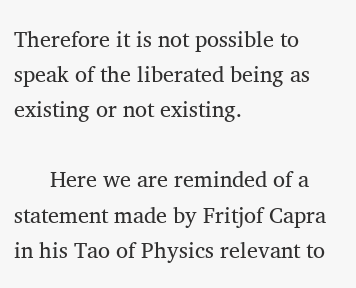Therefore it is not possible to speak of the liberated being as existing or not existing.

      Here we are reminded of a statement made by Fritjof Capra in his Tao of Physics relevant to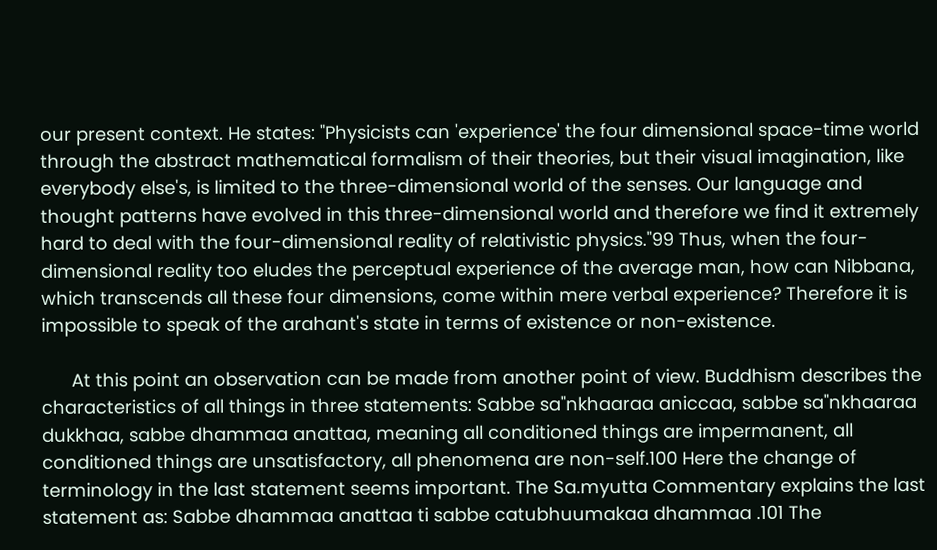our present context. He states: "Physicists can 'experience' the four dimensional space-time world through the abstract mathematical formalism of their theories, but their visual imagination, like everybody else's, is limited to the three-dimensional world of the senses. Our language and thought patterns have evolved in this three-dimensional world and therefore we find it extremely hard to deal with the four-dimensional reality of relativistic physics."99 Thus, when the four-dimensional reality too eludes the perceptual experience of the average man, how can Nibbana, which transcends all these four dimensions, come within mere verbal experience? Therefore it is impossible to speak of the arahant's state in terms of existence or non-existence.

      At this point an observation can be made from another point of view. Buddhism describes the characteristics of all things in three statements: Sabbe sa"nkhaaraa aniccaa, sabbe sa"nkhaaraa dukkhaa, sabbe dhammaa anattaa, meaning all conditioned things are impermanent, all conditioned things are unsatisfactory, all phenomena are non-self.100 Here the change of terminology in the last statement seems important. The Sa.myutta Commentary explains the last statement as: Sabbe dhammaa anattaa ti sabbe catubhuumakaa dhammaa .101 The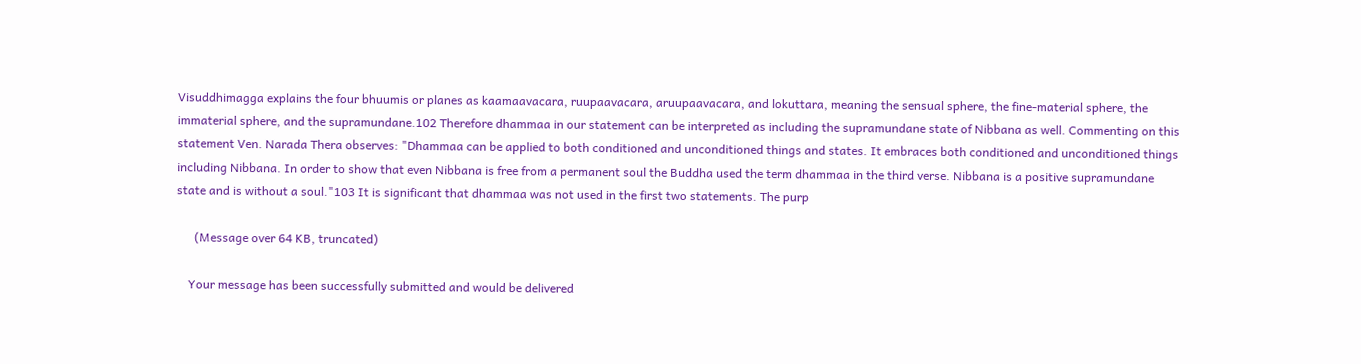Visuddhimagga explains the four bhuumis or planes as kaamaavacara, ruupaavacara, aruupaavacara, and lokuttara, meaning the sensual sphere, the fine-material sphere, the immaterial sphere, and the supramundane.102 Therefore dhammaa in our statement can be interpreted as including the supramundane state of Nibbana as well. Commenting on this statement Ven. Narada Thera observes: "Dhammaa can be applied to both conditioned and unconditioned things and states. It embraces both conditioned and unconditioned things including Nibbana. In order to show that even Nibbana is free from a permanent soul the Buddha used the term dhammaa in the third verse. Nibbana is a positive supramundane state and is without a soul."103 It is significant that dhammaa was not used in the first two statements. The purp

      (Message over 64 KB, truncated)

    Your message has been successfully submitted and would be delivered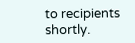to recipients shortly.